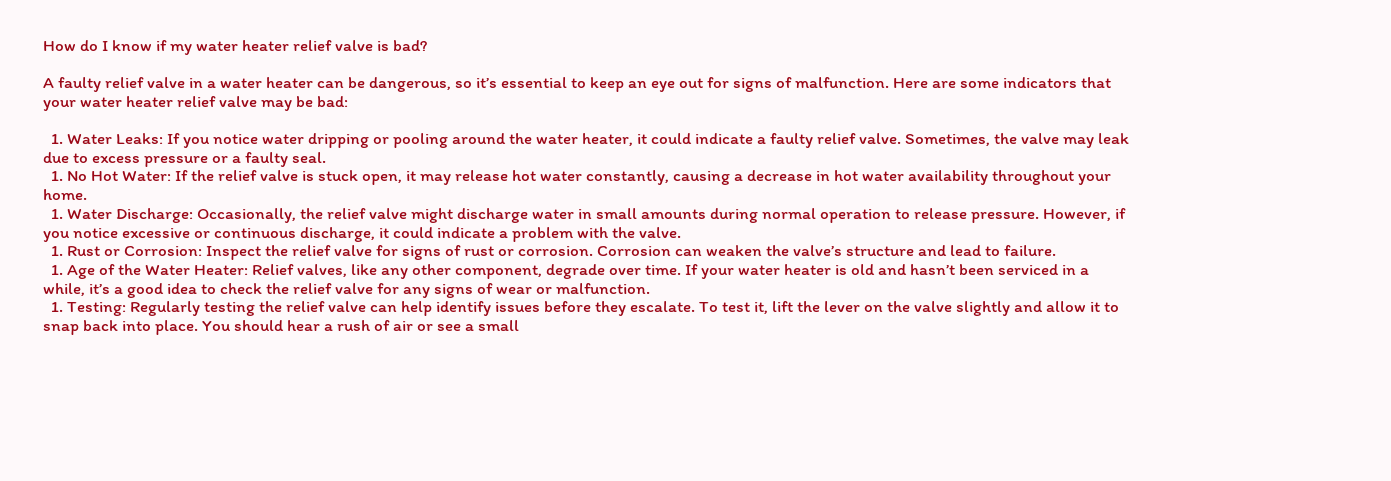How do I know if my water heater relief valve is bad?

A faulty relief valve in a water heater can be dangerous, so it’s essential to keep an eye out for signs of malfunction. Here are some indicators that your water heater relief valve may be bad:

  1. Water Leaks: If you notice water dripping or pooling around the water heater, it could indicate a faulty relief valve. Sometimes, the valve may leak due to excess pressure or a faulty seal.
  1. No Hot Water: If the relief valve is stuck open, it may release hot water constantly, causing a decrease in hot water availability throughout your home.
  1. Water Discharge: Occasionally, the relief valve might discharge water in small amounts during normal operation to release pressure. However, if you notice excessive or continuous discharge, it could indicate a problem with the valve.
  1. Rust or Corrosion: Inspect the relief valve for signs of rust or corrosion. Corrosion can weaken the valve’s structure and lead to failure.
  1. Age of the Water Heater: Relief valves, like any other component, degrade over time. If your water heater is old and hasn’t been serviced in a while, it’s a good idea to check the relief valve for any signs of wear or malfunction.
  1. Testing: Regularly testing the relief valve can help identify issues before they escalate. To test it, lift the lever on the valve slightly and allow it to snap back into place. You should hear a rush of air or see a small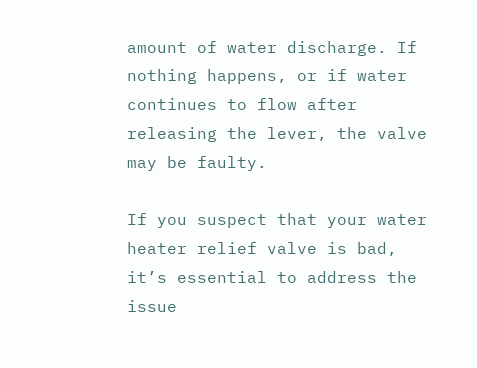amount of water discharge. If nothing happens, or if water continues to flow after releasing the lever, the valve may be faulty.

If you suspect that your water heater relief valve is bad, it’s essential to address the issue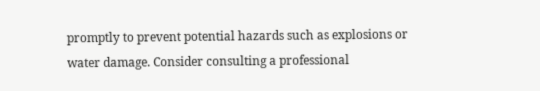promptly to prevent potential hazards such as explosions or water damage. Consider consulting a professional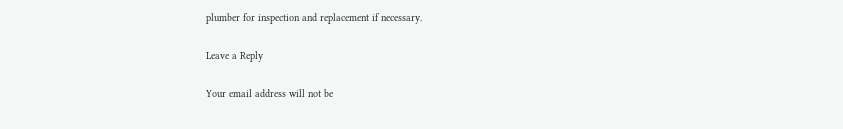plumber for inspection and replacement if necessary.

Leave a Reply

Your email address will not be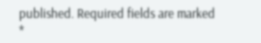published. Required fields are marked *